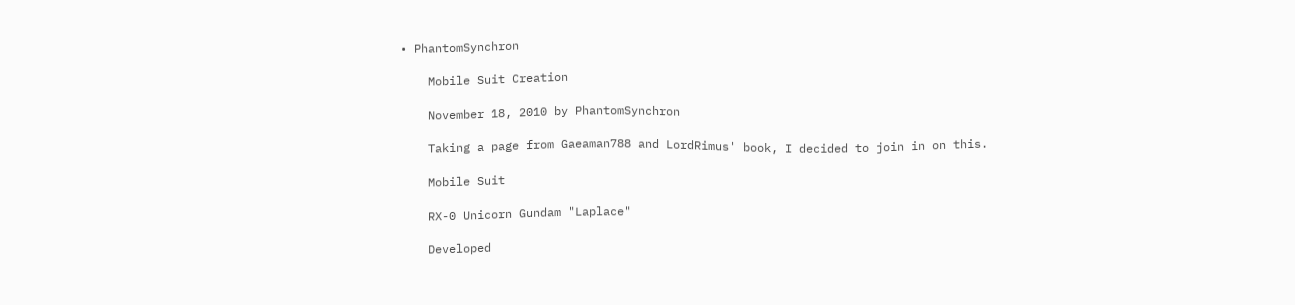• PhantomSynchron

    Mobile Suit Creation

    November 18, 2010 by PhantomSynchron

    Taking a page from Gaeaman788 and LordRimus' book, I decided to join in on this.

    Mobile Suit

    RX-0 Unicorn Gundam "Laplace"

    Developed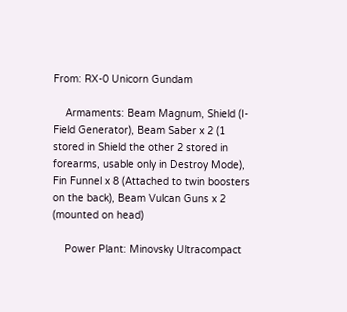From: RX-0 Unicorn Gundam

    Armaments: Beam Magnum, Shield (I-Field Generator), Beam Saber x 2 (1 stored in Shield the other 2 stored in forearms, usable only in Destroy Mode), Fin Funnel x 8 (Attached to twin boosters on the back), Beam Vulcan Guns x 2 (mounted on head)

    Power Plant: Minovsky Ultracompact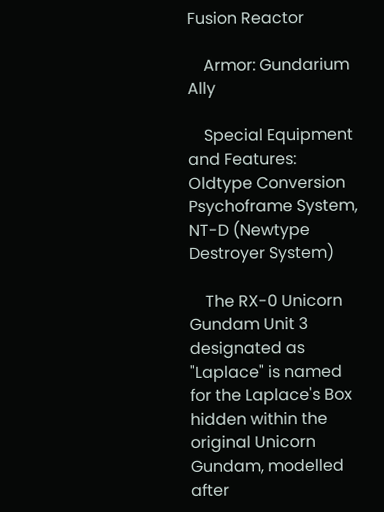Fusion Reactor

    Armor: Gundarium Ally

    Special Equipment and Features: Oldtype Conversion Psychoframe System, NT-D (Newtype Destroyer System)

    The RX-0 Unicorn Gundam Unit 3 designated as "Laplace" is named for the Laplace's Box hidden within the original Unicorn Gundam, modelled after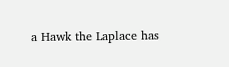a Hawk the Laplace has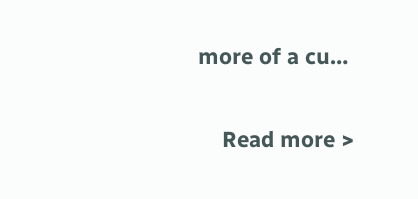more of a cu…

    Read more >